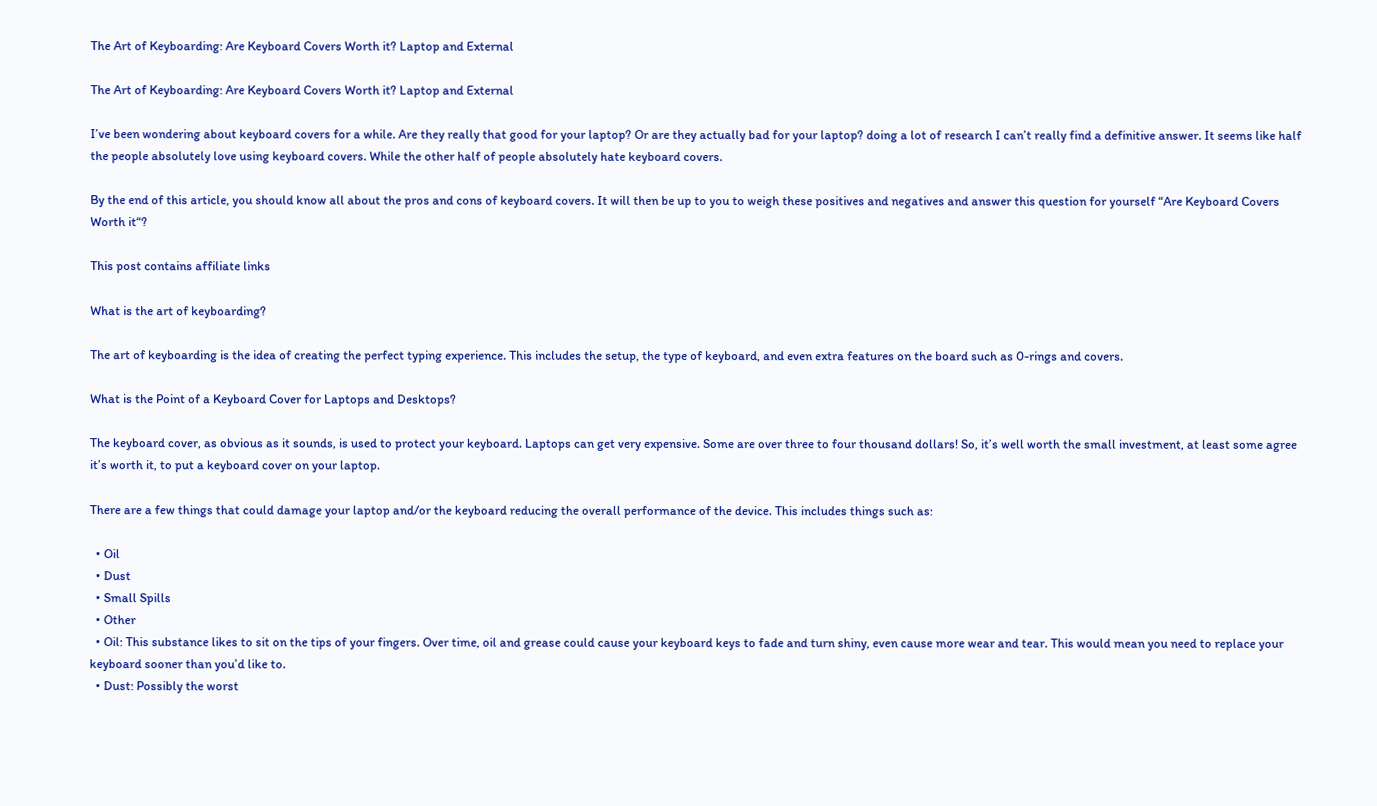The Art of Keyboarding: Are Keyboard Covers Worth it? Laptop and External

The Art of Keyboarding: Are Keyboard Covers Worth it? Laptop and External

I’ve been wondering about keyboard covers for a while. Are they really that good for your laptop? Or are they actually bad for your laptop? doing a lot of research I can’t really find a definitive answer. It seems like half the people absolutely love using keyboard covers. While the other half of people absolutely hate keyboard covers.

By the end of this article, you should know all about the pros and cons of keyboard covers. It will then be up to you to weigh these positives and negatives and answer this question for yourself “Are Keyboard Covers Worth it“?

This post contains affiliate links

What is the art of keyboarding?

The art of keyboarding is the idea of creating the perfect typing experience. This includes the setup, the type of keyboard, and even extra features on the board such as 0-rings and covers.

What is the Point of a Keyboard Cover for Laptops and Desktops?

The keyboard cover, as obvious as it sounds, is used to protect your keyboard. Laptops can get very expensive. Some are over three to four thousand dollars! So, it’s well worth the small investment, at least some agree it’s worth it, to put a keyboard cover on your laptop.

There are a few things that could damage your laptop and/or the keyboard reducing the overall performance of the device. This includes things such as:

  • Oil
  • Dust
  • Small Spills
  • Other
  • Oil: This substance likes to sit on the tips of your fingers. Over time, oil and grease could cause your keyboard keys to fade and turn shiny, even cause more wear and tear. This would mean you need to replace your keyboard sooner than you’d like to.
  • Dust: Possibly the worst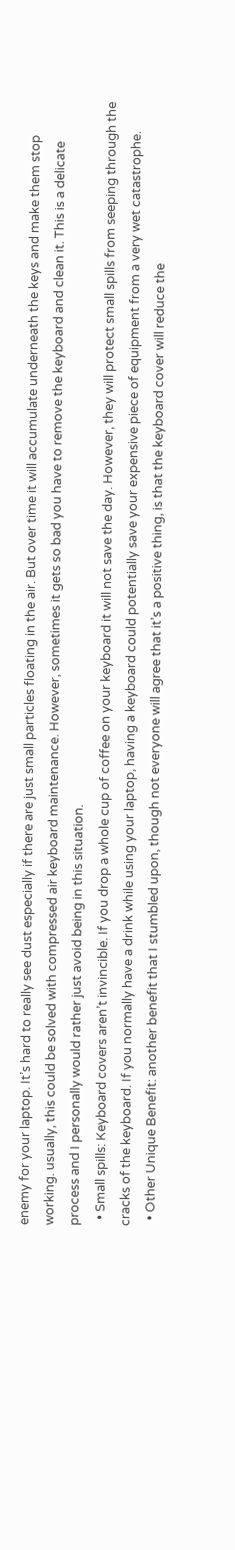enemy for your laptop. It’s hard to really see dust especially if there are just small particles floating in the air. But over time it will accumulate underneath the keys and make them stop working. usually, this could be solved with compressed air keyboard maintenance. However, sometimes it gets so bad you have to remove the keyboard and clean it. This is a delicate process and I personally would rather just avoid being in this situation.
  • Small spills: Keyboard covers aren’t invincible. If you drop a whole cup of coffee on your keyboard it will not save the day. However, they will protect small spills from seeping through the cracks of the keyboard. If you normally have a drink while using your laptop, having a keyboard could potentially save your expensive piece of equipment from a very wet catastrophe.
  • Other Unique Benefit: another benefit that I stumbled upon, though not everyone will agree that it’s a positive thing, is that the keyboard cover will reduce the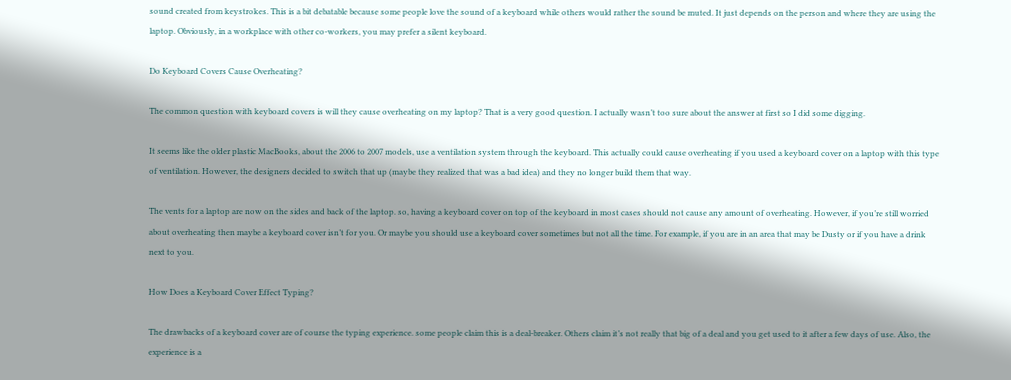sound created from keystrokes. This is a bit debatable because some people love the sound of a keyboard while others would rather the sound be muted. It just depends on the person and where they are using the laptop. Obviously, in a workplace with other co-workers, you may prefer a silent keyboard.

Do Keyboard Covers Cause Overheating?

The common question with keyboard covers is will they cause overheating on my laptop? That is a very good question. I actually wasn’t too sure about the answer at first so I did some digging.

It seems like the older plastic MacBooks, about the 2006 to 2007 models, use a ventilation system through the keyboard. This actually could cause overheating if you used a keyboard cover on a laptop with this type of ventilation. However, the designers decided to switch that up (maybe they realized that was a bad idea) and they no longer build them that way.

The vents for a laptop are now on the sides and back of the laptop. so, having a keyboard cover on top of the keyboard in most cases should not cause any amount of overheating. However, if you’re still worried about overheating then maybe a keyboard cover isn’t for you. Or maybe you should use a keyboard cover sometimes but not all the time. For example, if you are in an area that may be Dusty or if you have a drink next to you.

How Does a Keyboard Cover Effect Typing?

The drawbacks of a keyboard cover are of course the typing experience. some people claim this is a deal-breaker. Others claim it’s not really that big of a deal and you get used to it after a few days of use. Also, the experience is a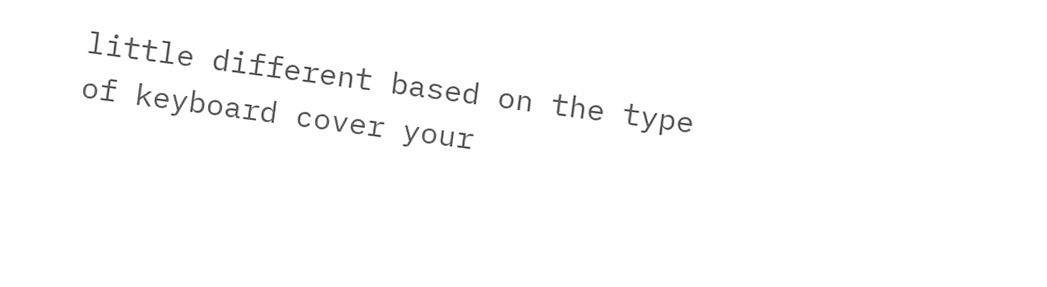little different based on the type of keyboard cover your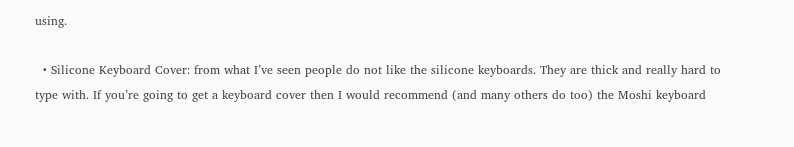using.

  • Silicone Keyboard Cover: from what I’ve seen people do not like the silicone keyboards. They are thick and really hard to type with. If you’re going to get a keyboard cover then I would recommend (and many others do too) the Moshi keyboard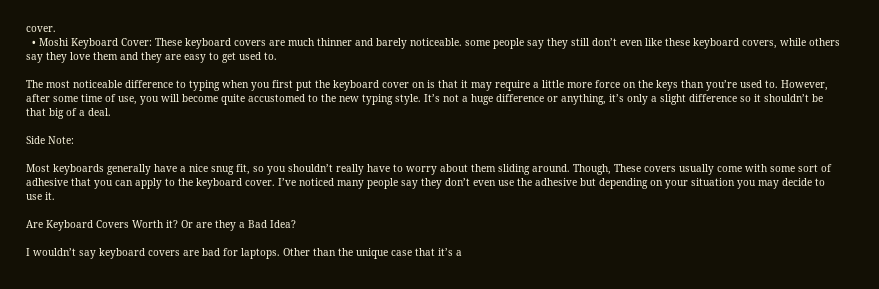cover.
  • Moshi Keyboard Cover: These keyboard covers are much thinner and barely noticeable. some people say they still don’t even like these keyboard covers, while others say they love them and they are easy to get used to.

The most noticeable difference to typing when you first put the keyboard cover on is that it may require a little more force on the keys than you’re used to. However, after some time of use, you will become quite accustomed to the new typing style. It’s not a huge difference or anything, it’s only a slight difference so it shouldn’t be that big of a deal.

Side Note:

Most keyboards generally have a nice snug fit, so you shouldn’t really have to worry about them sliding around. Though, These covers usually come with some sort of adhesive that you can apply to the keyboard cover. I’ve noticed many people say they don’t even use the adhesive but depending on your situation you may decide to use it.

Are Keyboard Covers Worth it? Or are they a Bad Idea?

I wouldn’t say keyboard covers are bad for laptops. Other than the unique case that it’s a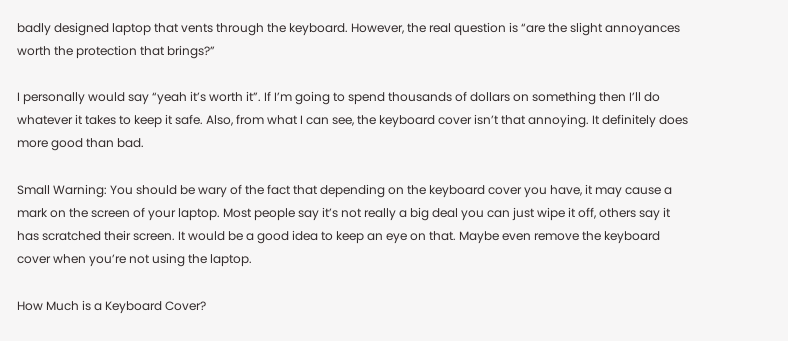badly designed laptop that vents through the keyboard. However, the real question is “are the slight annoyances worth the protection that brings?”

I personally would say “yeah it’s worth it”. If I’m going to spend thousands of dollars on something then I’ll do whatever it takes to keep it safe. Also, from what I can see, the keyboard cover isn’t that annoying. It definitely does more good than bad.

Small Warning: You should be wary of the fact that depending on the keyboard cover you have, it may cause a mark on the screen of your laptop. Most people say it’s not really a big deal you can just wipe it off, others say it has scratched their screen. It would be a good idea to keep an eye on that. Maybe even remove the keyboard cover when you’re not using the laptop.

How Much is a Keyboard Cover?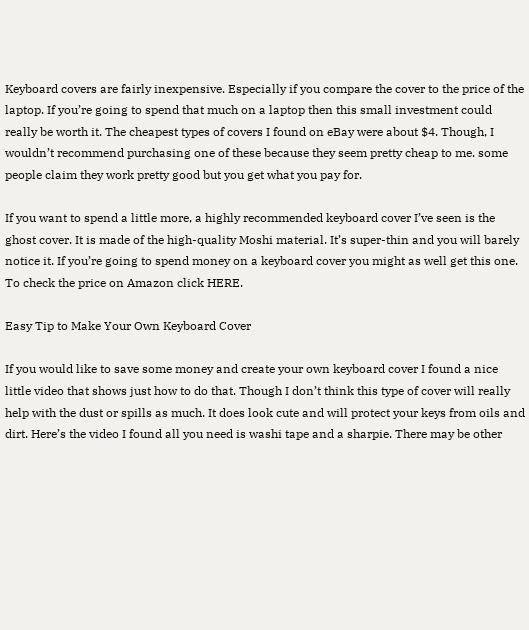Keyboard covers are fairly inexpensive. Especially if you compare the cover to the price of the laptop. If you’re going to spend that much on a laptop then this small investment could really be worth it. The cheapest types of covers I found on eBay were about $4. Though, I wouldn’t recommend purchasing one of these because they seem pretty cheap to me. some people claim they work pretty good but you get what you pay for.

If you want to spend a little more, a highly recommended keyboard cover I’ve seen is the ghost cover. It is made of the high-quality Moshi material. It’s super-thin and you will barely notice it. If you’re going to spend money on a keyboard cover you might as well get this one. To check the price on Amazon click HERE.

Easy Tip to Make Your Own Keyboard Cover

If you would like to save some money and create your own keyboard cover I found a nice little video that shows just how to do that. Though I don’t think this type of cover will really help with the dust or spills as much. It does look cute and will protect your keys from oils and dirt. Here’s the video I found all you need is washi tape and a sharpie. There may be other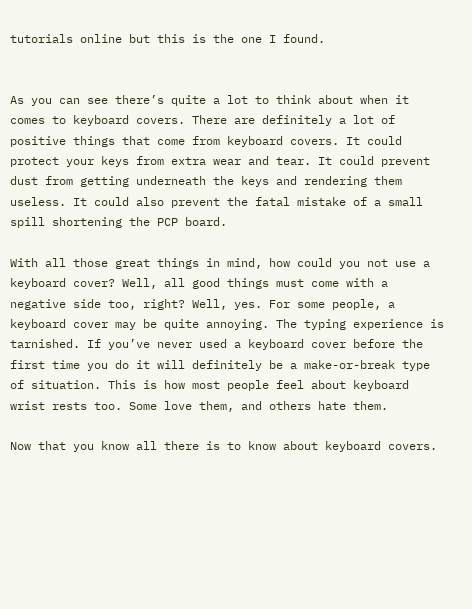tutorials online but this is the one I found.


As you can see there’s quite a lot to think about when it comes to keyboard covers. There are definitely a lot of positive things that come from keyboard covers. It could protect your keys from extra wear and tear. It could prevent dust from getting underneath the keys and rendering them useless. It could also prevent the fatal mistake of a small spill shortening the PCP board.

With all those great things in mind, how could you not use a keyboard cover? Well, all good things must come with a negative side too, right? Well, yes. For some people, a keyboard cover may be quite annoying. The typing experience is tarnished. If you’ve never used a keyboard cover before the first time you do it will definitely be a make-or-break type of situation. This is how most people feel about keyboard wrist rests too. Some love them, and others hate them.

Now that you know all there is to know about keyboard covers.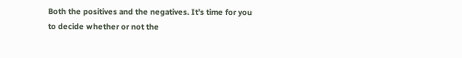Both the positives and the negatives. It’s time for you to decide whether or not the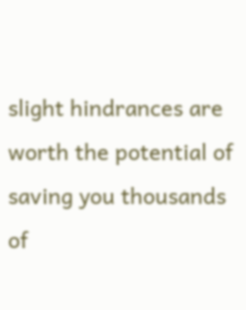slight hindrances are worth the potential of saving you thousands of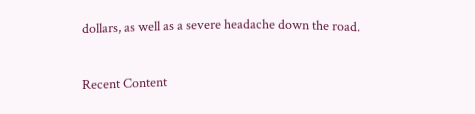dollars, as well as a severe headache down the road.

Recent Content